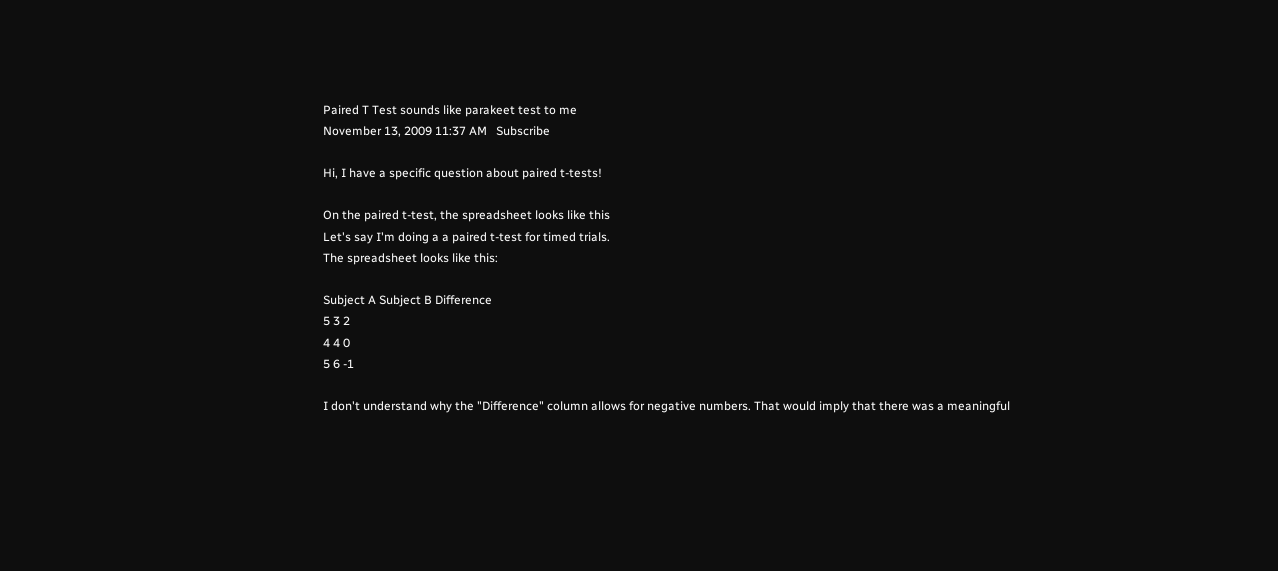Paired T Test sounds like parakeet test to me
November 13, 2009 11:37 AM   Subscribe

Hi, I have a specific question about paired t-tests!

On the paired t-test, the spreadsheet looks like this
Let's say I'm doing a a paired t-test for timed trials.
The spreadsheet looks like this:

Subject A Subject B Difference
5 3 2
4 4 0
5 6 -1

I don't understand why the "Difference" column allows for negative numbers. That would imply that there was a meaningful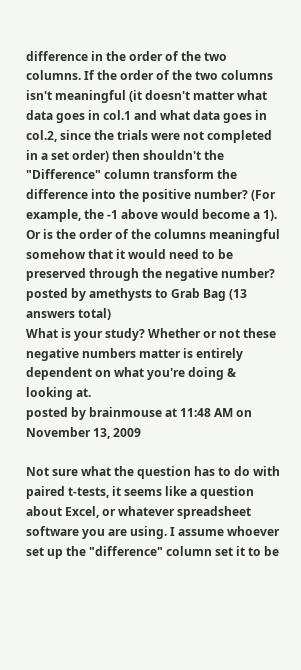difference in the order of the two columns. If the order of the two columns isn't meaningful (it doesn't matter what data goes in col.1 and what data goes in col.2, since the trials were not completed in a set order) then shouldn't the "Difference" column transform the difference into the positive number? (For example, the -1 above would become a 1). Or is the order of the columns meaningful somehow that it would need to be preserved through the negative number?
posted by amethysts to Grab Bag (13 answers total)
What is your study? Whether or not these negative numbers matter is entirely dependent on what you're doing & looking at.
posted by brainmouse at 11:48 AM on November 13, 2009

Not sure what the question has to do with paired t-tests, it seems like a question about Excel, or whatever spreadsheet software you are using. I assume whoever set up the "difference" column set it to be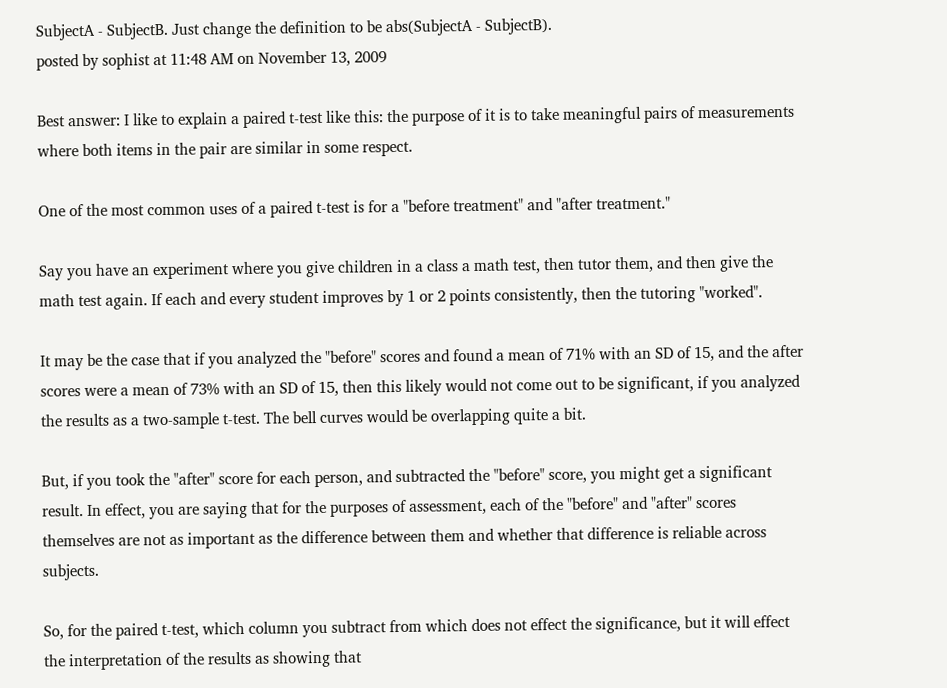SubjectA - SubjectB. Just change the definition to be abs(SubjectA - SubjectB).
posted by sophist at 11:48 AM on November 13, 2009

Best answer: I like to explain a paired t-test like this: the purpose of it is to take meaningful pairs of measurements where both items in the pair are similar in some respect.

One of the most common uses of a paired t-test is for a "before treatment" and "after treatment."

Say you have an experiment where you give children in a class a math test, then tutor them, and then give the math test again. If each and every student improves by 1 or 2 points consistently, then the tutoring "worked".

It may be the case that if you analyzed the "before" scores and found a mean of 71% with an SD of 15, and the after scores were a mean of 73% with an SD of 15, then this likely would not come out to be significant, if you analyzed the results as a two-sample t-test. The bell curves would be overlapping quite a bit.

But, if you took the "after" score for each person, and subtracted the "before" score, you might get a significant result. In effect, you are saying that for the purposes of assessment, each of the "before" and "after" scores themselves are not as important as the difference between them and whether that difference is reliable across subjects.

So, for the paired t-test, which column you subtract from which does not effect the significance, but it will effect the interpretation of the results as showing that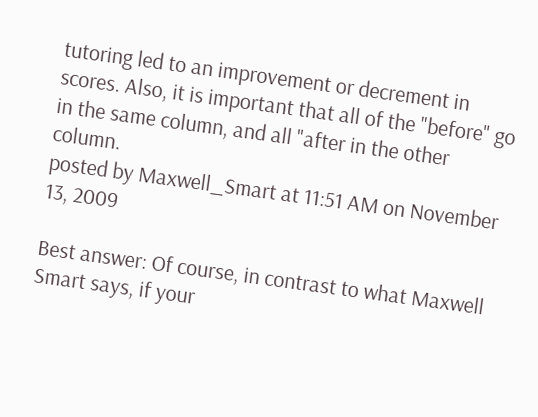tutoring led to an improvement or decrement in scores. Also, it is important that all of the "before" go in the same column, and all "after in the other column.
posted by Maxwell_Smart at 11:51 AM on November 13, 2009

Best answer: Of course, in contrast to what Maxwell Smart says, if your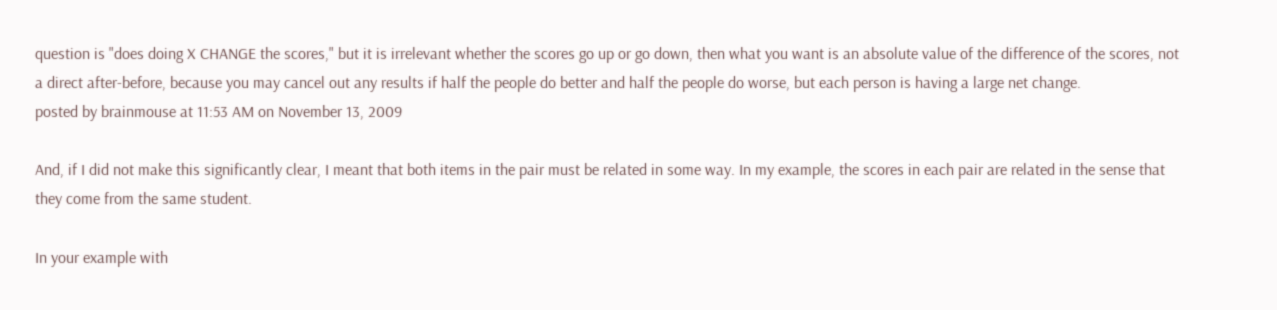question is "does doing X CHANGE the scores," but it is irrelevant whether the scores go up or go down, then what you want is an absolute value of the difference of the scores, not a direct after-before, because you may cancel out any results if half the people do better and half the people do worse, but each person is having a large net change.
posted by brainmouse at 11:53 AM on November 13, 2009

And, if I did not make this significantly clear, I meant that both items in the pair must be related in some way. In my example, the scores in each pair are related in the sense that they come from the same student.

In your example with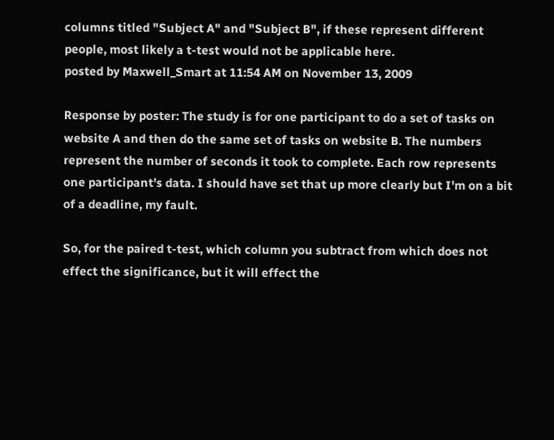columns titled "Subject A" and "Subject B", if these represent different people, most likely a t-test would not be applicable here.
posted by Maxwell_Smart at 11:54 AM on November 13, 2009

Response by poster: The study is for one participant to do a set of tasks on website A and then do the same set of tasks on website B. The numbers represent the number of seconds it took to complete. Each row represents one participant's data. I should have set that up more clearly but I'm on a bit of a deadline, my fault.

So, for the paired t-test, which column you subtract from which does not effect the significance, but it will effect the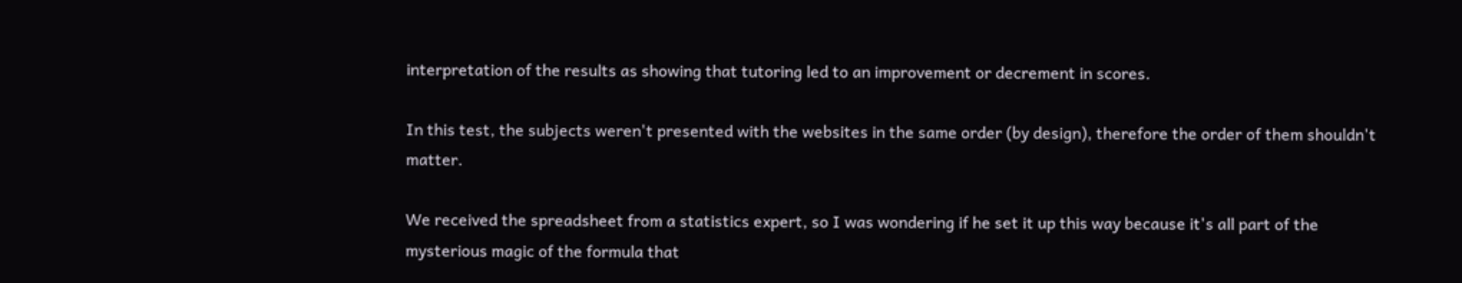interpretation of the results as showing that tutoring led to an improvement or decrement in scores.

In this test, the subjects weren't presented with the websites in the same order (by design), therefore the order of them shouldn't matter.

We received the spreadsheet from a statistics expert, so I was wondering if he set it up this way because it's all part of the mysterious magic of the formula that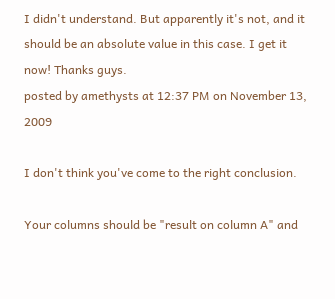I didn't understand. But apparently it's not, and it should be an absolute value in this case. I get it now! Thanks guys.
posted by amethysts at 12:37 PM on November 13, 2009

I don't think you've come to the right conclusion.

Your columns should be "result on column A" and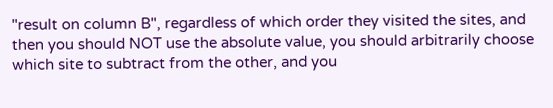"result on column B", regardless of which order they visited the sites, and then you should NOT use the absolute value, you should arbitrarily choose which site to subtract from the other, and you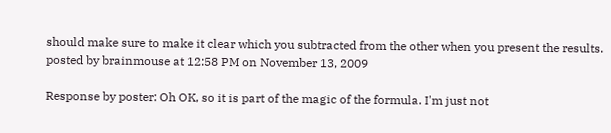should make sure to make it clear which you subtracted from the other when you present the results.
posted by brainmouse at 12:58 PM on November 13, 2009

Response by poster: Oh OK, so it is part of the magic of the formula. I'm just not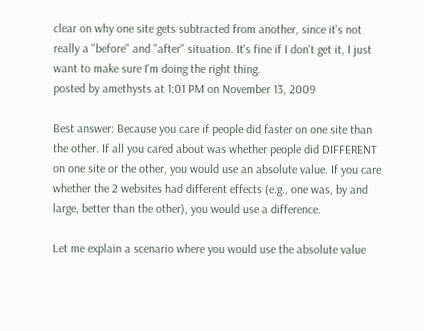clear on why one site gets subtracted from another, since it's not really a "before" and "after" situation. It's fine if I don't get it, I just want to make sure I'm doing the right thing.
posted by amethysts at 1:01 PM on November 13, 2009

Best answer: Because you care if people did faster on one site than the other. If all you cared about was whether people did DIFFERENT on one site or the other, you would use an absolute value. If you care whether the 2 websites had different effects (e.g., one was, by and large, better than the other), you would use a difference.

Let me explain a scenario where you would use the absolute value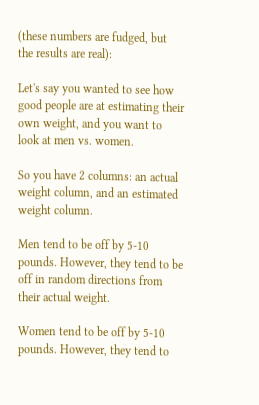(these numbers are fudged, but the results are real):

Let's say you wanted to see how good people are at estimating their own weight, and you want to look at men vs. women.

So you have 2 columns: an actual weight column, and an estimated weight column.

Men tend to be off by 5-10 pounds. However, they tend to be off in random directions from their actual weight.

Women tend to be off by 5-10 pounds. However, they tend to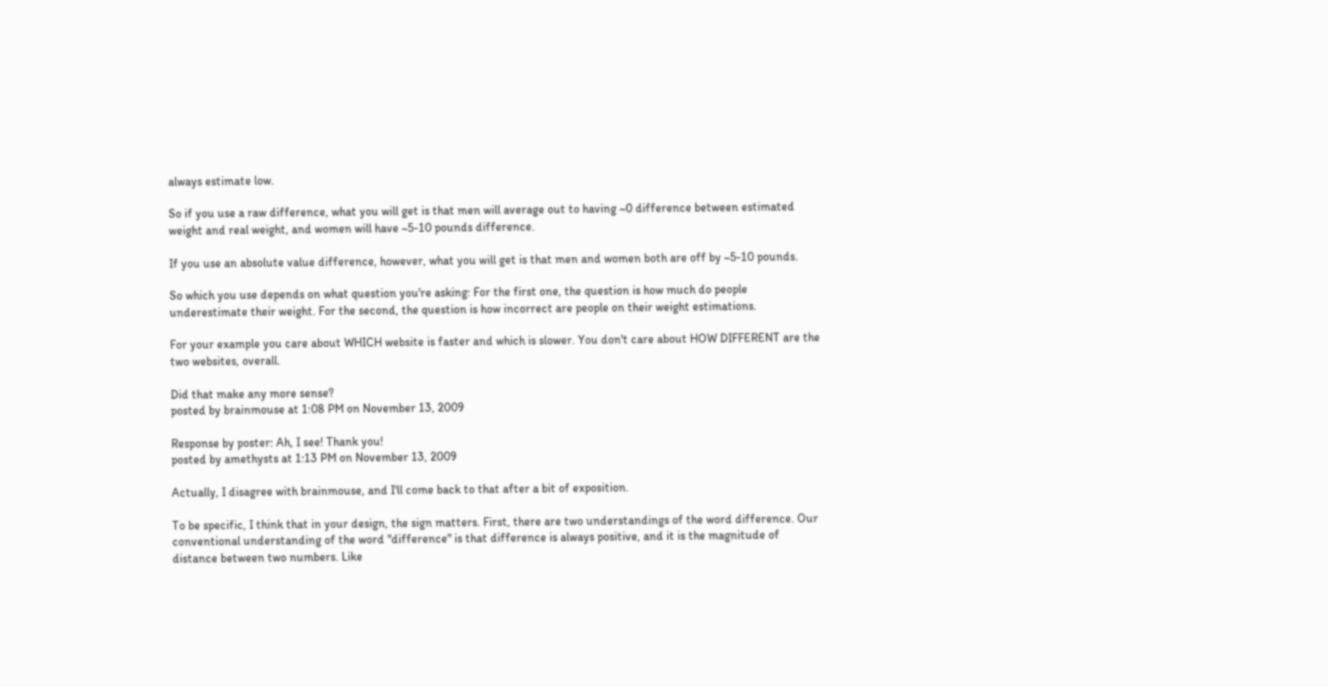always estimate low.

So if you use a raw difference, what you will get is that men will average out to having ~0 difference between estimated weight and real weight, and women will have ~5-10 pounds difference.

If you use an absolute value difference, however, what you will get is that men and women both are off by ~5-10 pounds.

So which you use depends on what question you're asking: For the first one, the question is how much do people underestimate their weight. For the second, the question is how incorrect are people on their weight estimations.

For your example you care about WHICH website is faster and which is slower. You don't care about HOW DIFFERENT are the two websites, overall.

Did that make any more sense?
posted by brainmouse at 1:08 PM on November 13, 2009

Response by poster: Ah, I see! Thank you!
posted by amethysts at 1:13 PM on November 13, 2009

Actually, I disagree with brainmouse, and I'll come back to that after a bit of exposition.

To be specific, I think that in your design, the sign matters. First, there are two understandings of the word difference. Our conventional understanding of the word "difference" is that difference is always positive, and it is the magnitude of distance between two numbers. Like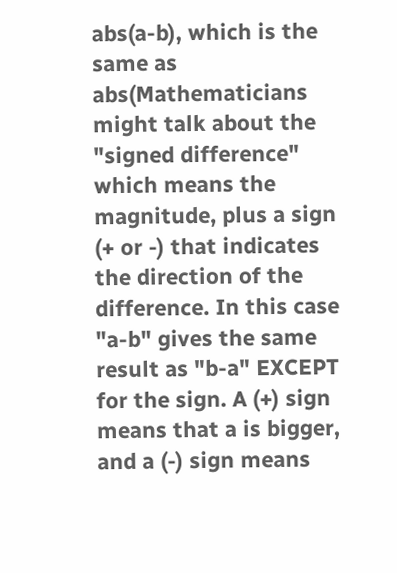abs(a-b), which is the same as abs(Mathematicians might talk about the "signed difference" which means the magnitude, plus a sign (+ or -) that indicates the direction of the difference. In this case "a-b" gives the same result as "b-a" EXCEPT for the sign. A (+) sign means that a is bigger, and a (-) sign means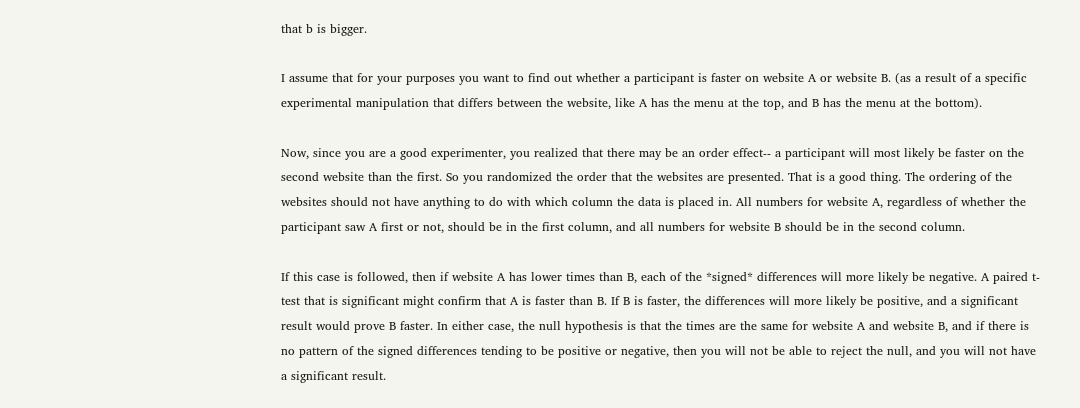that b is bigger.

I assume that for your purposes you want to find out whether a participant is faster on website A or website B. (as a result of a specific experimental manipulation that differs between the website, like A has the menu at the top, and B has the menu at the bottom).

Now, since you are a good experimenter, you realized that there may be an order effect-- a participant will most likely be faster on the second website than the first. So you randomized the order that the websites are presented. That is a good thing. The ordering of the websites should not have anything to do with which column the data is placed in. All numbers for website A, regardless of whether the participant saw A first or not, should be in the first column, and all numbers for website B should be in the second column.

If this case is followed, then if website A has lower times than B, each of the *signed* differences will more likely be negative. A paired t-test that is significant might confirm that A is faster than B. If B is faster, the differences will more likely be positive, and a significant result would prove B faster. In either case, the null hypothesis is that the times are the same for website A and website B, and if there is no pattern of the signed differences tending to be positive or negative, then you will not be able to reject the null, and you will not have a significant result.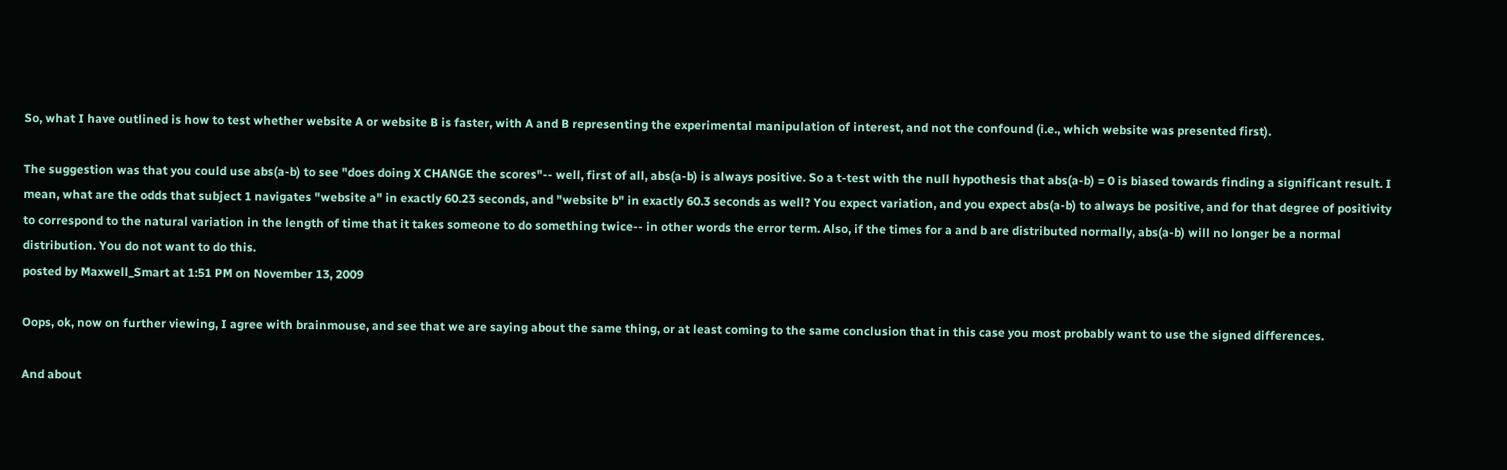So, what I have outlined is how to test whether website A or website B is faster, with A and B representing the experimental manipulation of interest, and not the confound (i.e., which website was presented first).

The suggestion was that you could use abs(a-b) to see "does doing X CHANGE the scores"-- well, first of all, abs(a-b) is always positive. So a t-test with the null hypothesis that abs(a-b) = 0 is biased towards finding a significant result. I mean, what are the odds that subject 1 navigates "website a" in exactly 60.23 seconds, and "website b" in exactly 60.3 seconds as well? You expect variation, and you expect abs(a-b) to always be positive, and for that degree of positivity to correspond to the natural variation in the length of time that it takes someone to do something twice-- in other words the error term. Also, if the times for a and b are distributed normally, abs(a-b) will no longer be a normal distribution. You do not want to do this.
posted by Maxwell_Smart at 1:51 PM on November 13, 2009

Oops, ok, now on further viewing, I agree with brainmouse, and see that we are saying about the same thing, or at least coming to the same conclusion that in this case you most probably want to use the signed differences.

And about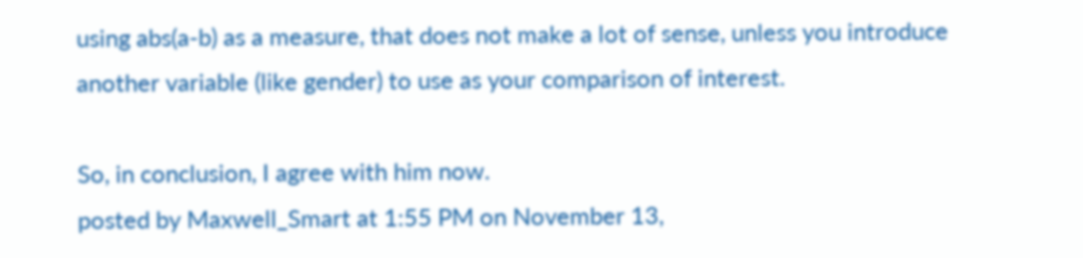using abs(a-b) as a measure, that does not make a lot of sense, unless you introduce another variable (like gender) to use as your comparison of interest.

So, in conclusion, I agree with him now.
posted by Maxwell_Smart at 1:55 PM on November 13,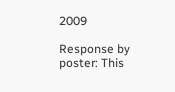2009

Response by poster: This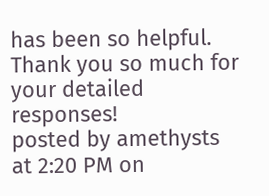has been so helpful. Thank you so much for your detailed responses!
posted by amethysts at 2:20 PM on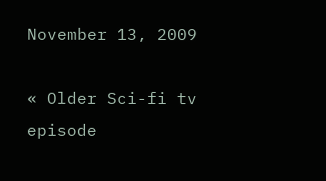November 13, 2009

« Older Sci-fi tv episode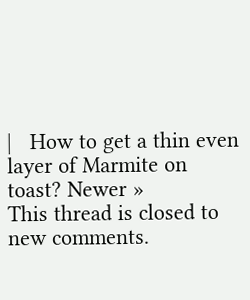|   How to get a thin even layer of Marmite on toast? Newer »
This thread is closed to new comments.